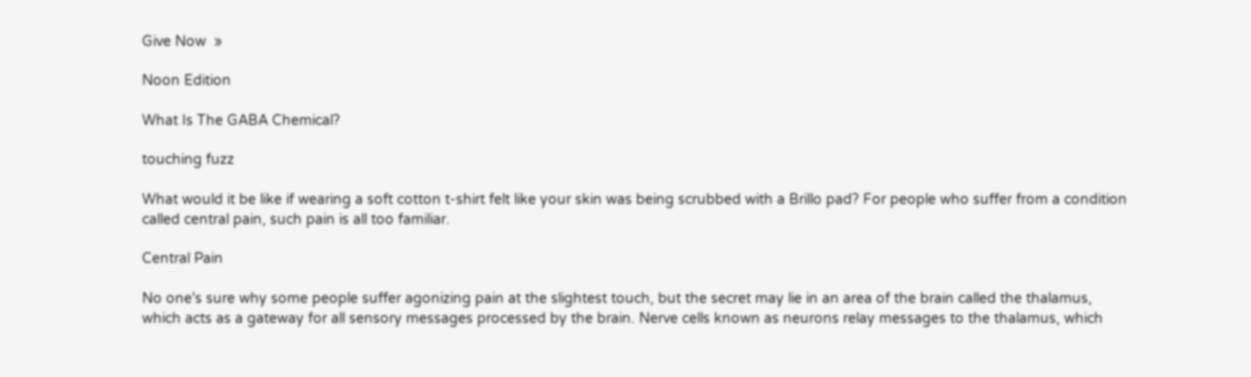Give Now  »

Noon Edition

What Is The GABA Chemical?

touching fuzz

What would it be like if wearing a soft cotton t-shirt felt like your skin was being scrubbed with a Brillo pad? For people who suffer from a condition called central pain, such pain is all too familiar.

Central Pain

No one's sure why some people suffer agonizing pain at the slightest touch, but the secret may lie in an area of the brain called the thalamus, which acts as a gateway for all sensory messages processed by the brain. Nerve cells known as neurons relay messages to the thalamus, which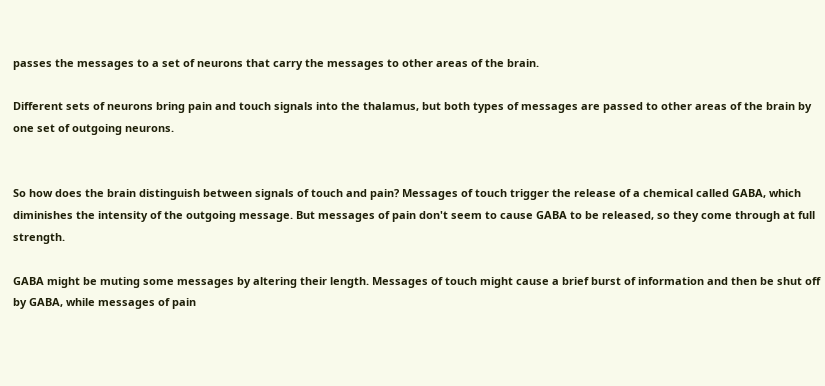passes the messages to a set of neurons that carry the messages to other areas of the brain.

Different sets of neurons bring pain and touch signals into the thalamus, but both types of messages are passed to other areas of the brain by one set of outgoing neurons.


So how does the brain distinguish between signals of touch and pain? Messages of touch trigger the release of a chemical called GABA, which diminishes the intensity of the outgoing message. But messages of pain don't seem to cause GABA to be released, so they come through at full strength.

GABA might be muting some messages by altering their length. Messages of touch might cause a brief burst of information and then be shut off by GABA, while messages of pain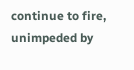continue to fire, unimpeded by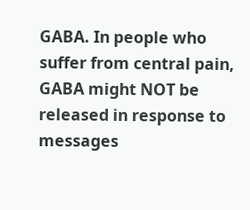GABA. In people who suffer from central pain, GABA might NOT be released in response to messages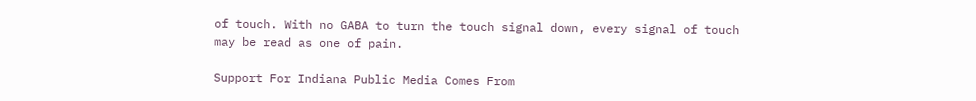of touch. With no GABA to turn the touch signal down, every signal of touch may be read as one of pain.

Support For Indiana Public Media Comes From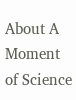About A Moment of Science